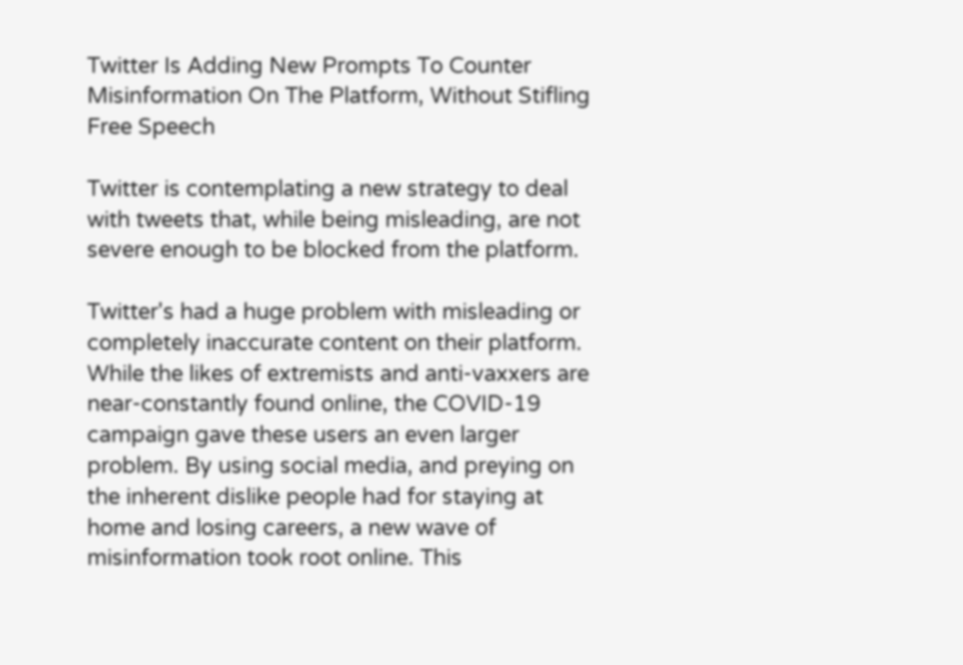Twitter Is Adding New Prompts To Counter Misinformation On The Platform, Without Stifling Free Speech

Twitter is contemplating a new strategy to deal with tweets that, while being misleading, are not severe enough to be blocked from the platform.

Twitter's had a huge problem with misleading or completely inaccurate content on their platform. While the likes of extremists and anti-vaxxers are near-constantly found online, the COVID-19 campaign gave these users an even larger problem. By using social media, and preying on the inherent dislike people had for staying at home and losing careers, a new wave of misinformation took root online. This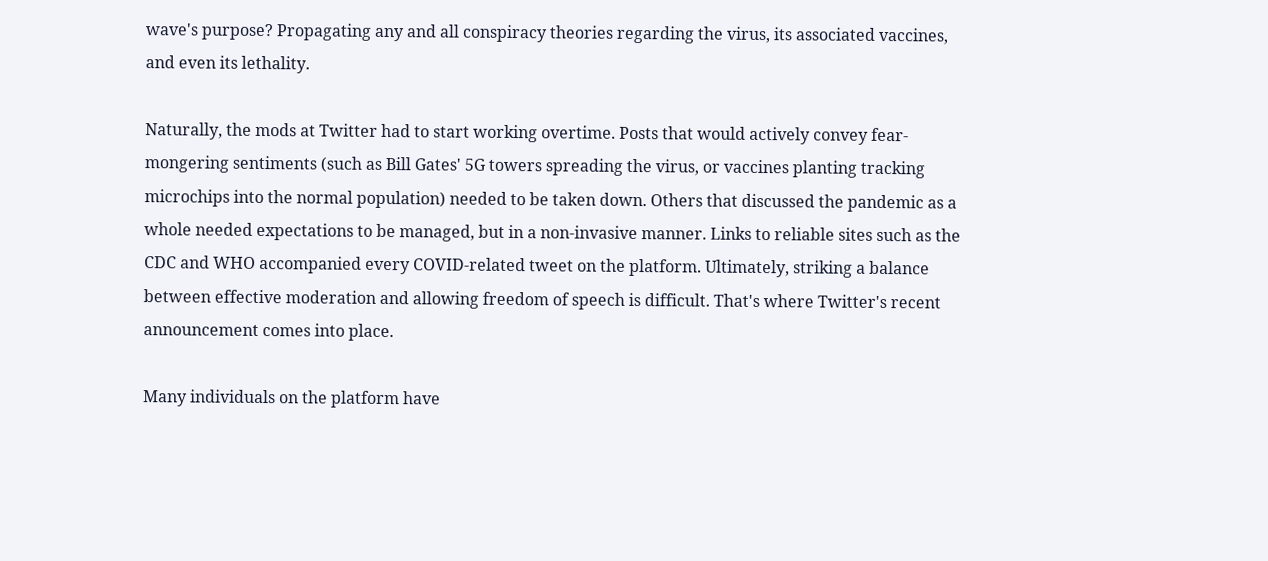wave's purpose? Propagating any and all conspiracy theories regarding the virus, its associated vaccines, and even its lethality.

Naturally, the mods at Twitter had to start working overtime. Posts that would actively convey fear-mongering sentiments (such as Bill Gates' 5G towers spreading the virus, or vaccines planting tracking microchips into the normal population) needed to be taken down. Others that discussed the pandemic as a whole needed expectations to be managed, but in a non-invasive manner. Links to reliable sites such as the CDC and WHO accompanied every COVID-related tweet on the platform. Ultimately, striking a balance between effective moderation and allowing freedom of speech is difficult. That's where Twitter's recent announcement comes into place.

Many individuals on the platform have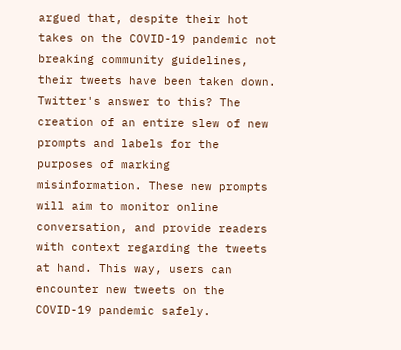argued that, despite their hot takes on the COVID-19 pandemic not breaking community guidelines, their tweets have been taken down. Twitter's answer to this? The creation of an entire slew of new prompts and labels for the purposes of marking misinformation. These new prompts will aim to monitor online conversation, and provide readers with context regarding the tweets at hand. This way, users can encounter new tweets on the COVID-19 pandemic safely.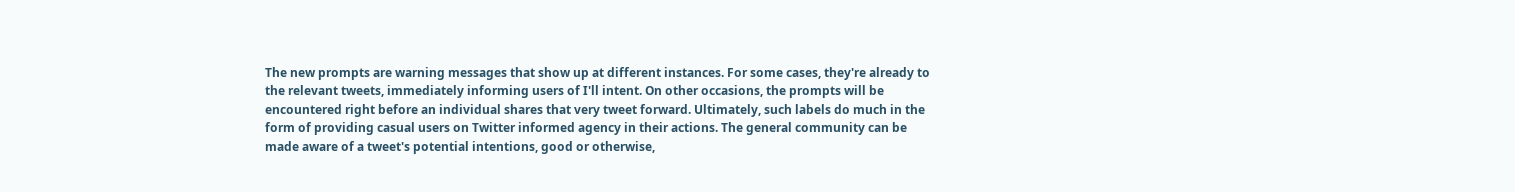The new prompts are warning messages that show up at different instances. For some cases, they're already to the relevant tweets, immediately informing users of I'll intent. On other occasions, the prompts will be encountered right before an individual shares that very tweet forward. Ultimately, such labels do much in the form of providing casual users on Twitter informed agency in their actions. The general community can be made aware of a tweet's potential intentions, good or otherwise,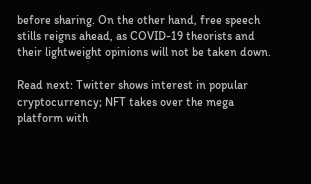before sharing. On the other hand, free speech stills reigns ahead, as COVID-19 theorists and their lightweight opinions will not be taken down.

Read next: Twitter shows interest in popular cryptocurrency; NFT takes over the mega platform with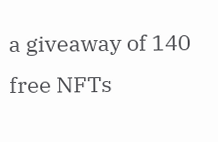a giveaway of 140 free NFTs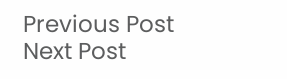Previous Post Next Post